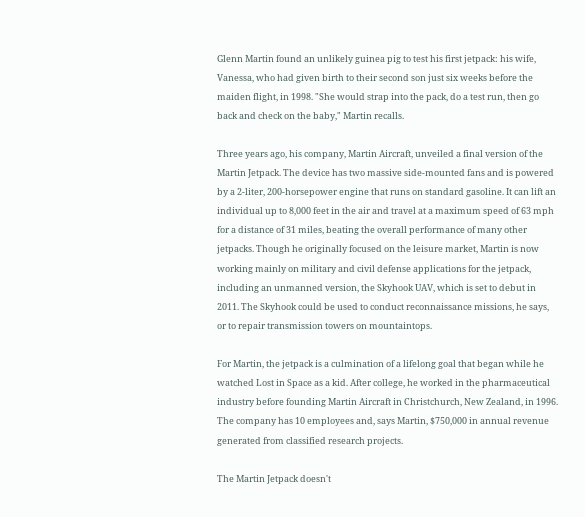Glenn Martin found an unlikely guinea pig to test his first jetpack: his wife, Vanessa, who had given birth to their second son just six weeks before the maiden flight, in 1998. "She would strap into the pack, do a test run, then go back and check on the baby," Martin recalls.

Three years ago, his company, Martin Aircraft, unveiled a final version of the Martin Jetpack. The device has two massive side-mounted fans and is powered by a 2-liter, 200-horsepower engine that runs on standard gasoline. It can lift an individual up to 8,000 feet in the air and travel at a maximum speed of 63 mph for a distance of 31 miles, beating the overall performance of many other jetpacks. Though he originally focused on the leisure market, Martin is now working mainly on military and civil defense applications for the jetpack, including an unmanned version, the Skyhook UAV, which is set to debut in 2011. The Skyhook could be used to conduct reconnaissance missions, he says, or to repair transmission towers on mountaintops.

For Martin, the jetpack is a culmination of a lifelong goal that began while he watched Lost in Space as a kid. After college, he worked in the pharmaceutical industry before founding Martin Aircraft in Christchurch, New Zealand, in 1996. The company has 10 employees and, says Martin, $750,000 in annual revenue generated from classified research projects.

The Martin Jetpack doesn't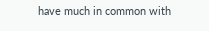have much in common with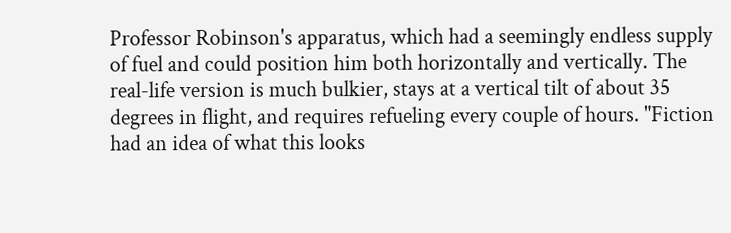Professor Robinson's apparatus, which had a seemingly endless supply of fuel and could position him both horizontally and vertically. The real-life version is much bulkier, stays at a vertical tilt of about 35 degrees in flight, and requires refueling every couple of hours. "Fiction had an idea of what this looks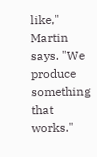like," Martin says. "We produce something that works."